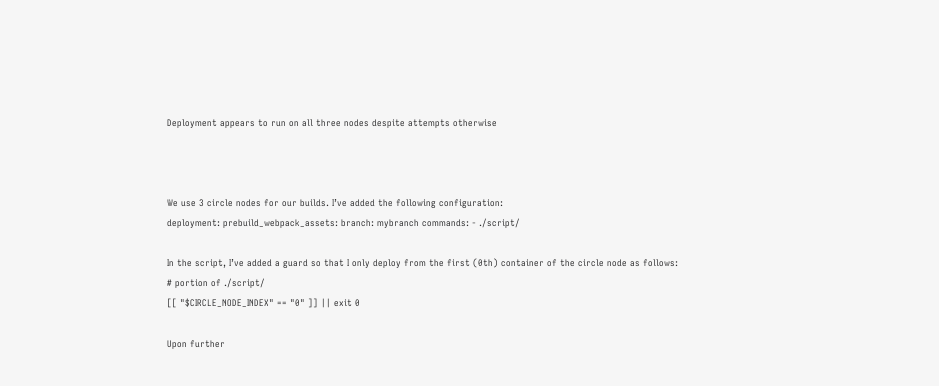Deployment appears to run on all three nodes despite attempts otherwise



We use 3 circle nodes for our builds. I’ve added the following configuration:
deployment: prebuild_webpack_assets: branch: mybranch commands: - ./script/

In the script, I’ve added a guard so that I only deploy from the first (0th) container of the circle node as follows:
# portion of ./script/
[[ "$CIRCLE_NODE_INDEX" == "0" ]] || exit 0

Upon further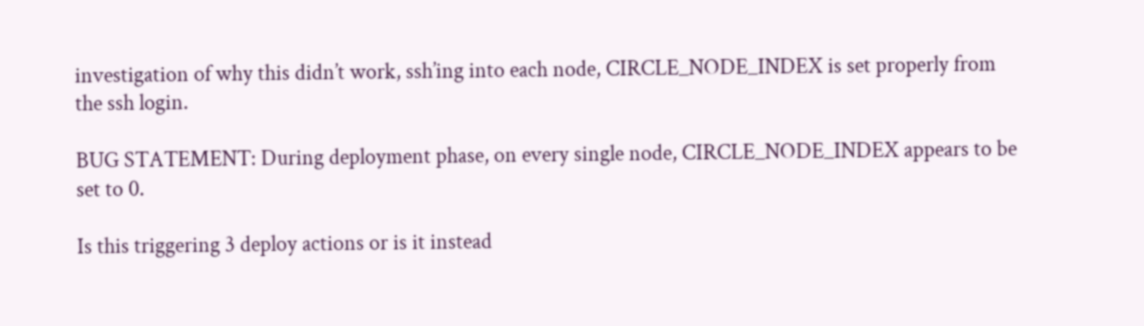investigation of why this didn’t work, ssh’ing into each node, CIRCLE_NODE_INDEX is set properly from the ssh login.

BUG STATEMENT: During deployment phase, on every single node, CIRCLE_NODE_INDEX appears to be set to 0.

Is this triggering 3 deploy actions or is it instead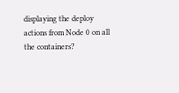displaying the deploy actions from Node 0 on all the containers?